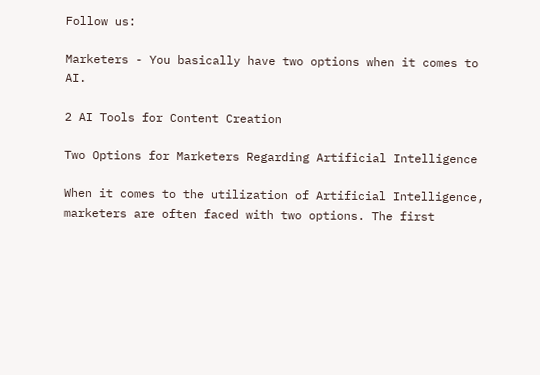Follow us:

Marketers - You basically have two options when it comes to AI.

2 AI Tools for Content Creation

Two Options for Marketers Regarding Artificial Intelligence

When it comes to the utilization of Artificial Intelligence, marketers are often faced with two options. The first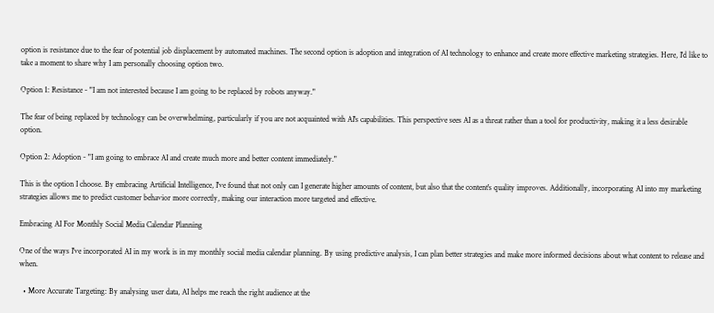option is resistance due to the fear of potential job displacement by automated machines. The second option is adoption and integration of AI technology to enhance and create more effective marketing strategies. Here, I'd like to take a moment to share why I am personally choosing option two.

Option 1: Resistance - "I am not interested because I am going to be replaced by robots anyway."

The fear of being replaced by technology can be overwhelming, particularly if you are not acquainted with AI's capabilities. This perspective sees AI as a threat rather than a tool for productivity, making it a less desirable option.

Option 2: Adoption - "I am going to embrace AI and create much more and better content immediately."

This is the option I choose. By embracing Artificial Intelligence, I've found that not only can I generate higher amounts of content, but also that the content's quality improves. Additionally, incorporating AI into my marketing strategies allows me to predict customer behavior more correctly, making our interaction more targeted and effective.

Embracing AI For Monthly Social Media Calendar Planning

One of the ways I've incorporated AI in my work is in my monthly social media calendar planning. By using predictive analysis, I can plan better strategies and make more informed decisions about what content to release and when.

  • More Accurate Targeting: By analysing user data, AI helps me reach the right audience at the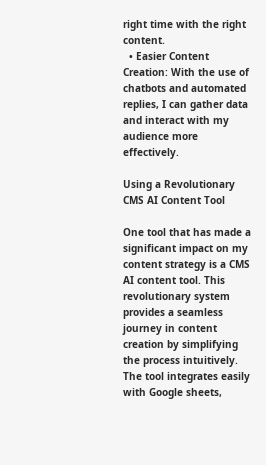right time with the right content.
  • Easier Content Creation: With the use of chatbots and automated replies, I can gather data and interact with my audience more effectively.

Using a Revolutionary CMS AI Content Tool

One tool that has made a significant impact on my content strategy is a CMS AI content tool. This revolutionary system provides a seamless journey in content creation by simplifying the process intuitively. The tool integrates easily with Google sheets,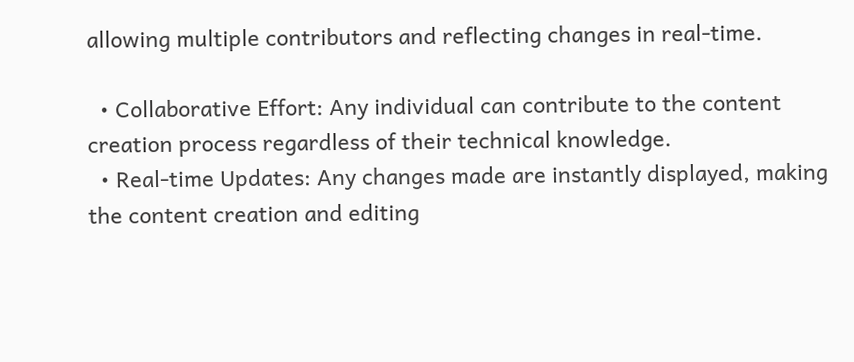allowing multiple contributors and reflecting changes in real-time.

  • Collaborative Effort: Any individual can contribute to the content creation process regardless of their technical knowledge.
  • Real-time Updates: Any changes made are instantly displayed, making the content creation and editing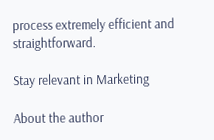process extremely efficient and straightforward.

Stay relevant in Marketing

About the author